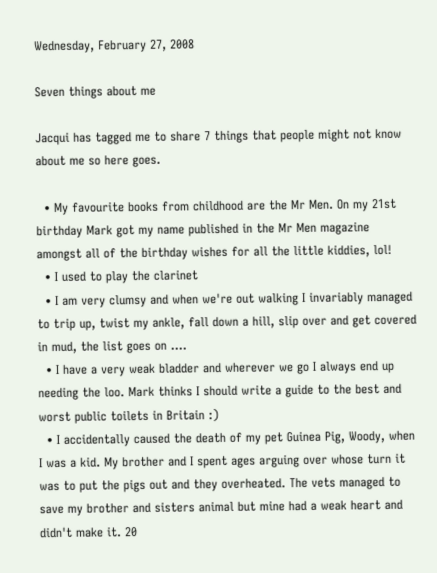Wednesday, February 27, 2008

Seven things about me

Jacqui has tagged me to share 7 things that people might not know about me so here goes.

  • My favourite books from childhood are the Mr Men. On my 21st birthday Mark got my name published in the Mr Men magazine amongst all of the birthday wishes for all the little kiddies, lol!
  • I used to play the clarinet
  • I am very clumsy and when we're out walking I invariably managed to trip up, twist my ankle, fall down a hill, slip over and get covered in mud, the list goes on ....
  • I have a very weak bladder and wherever we go I always end up needing the loo. Mark thinks I should write a guide to the best and worst public toilets in Britain :)
  • I accidentally caused the death of my pet Guinea Pig, Woody, when I was a kid. My brother and I spent ages arguing over whose turn it was to put the pigs out and they overheated. The vets managed to save my brother and sisters animal but mine had a weak heart and didn't make it. 20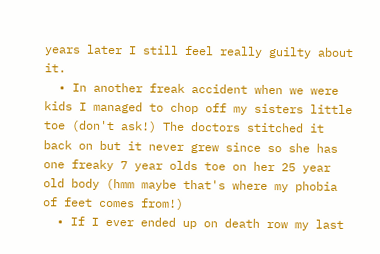years later I still feel really guilty about it.
  • In another freak accident when we were kids I managed to chop off my sisters little toe (don't ask!) The doctors stitched it back on but it never grew since so she has one freaky 7 year olds toe on her 25 year old body (hmm maybe that's where my phobia of feet comes from!)
  • If I ever ended up on death row my last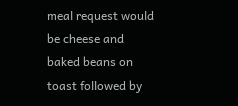meal request would be cheese and baked beans on toast followed by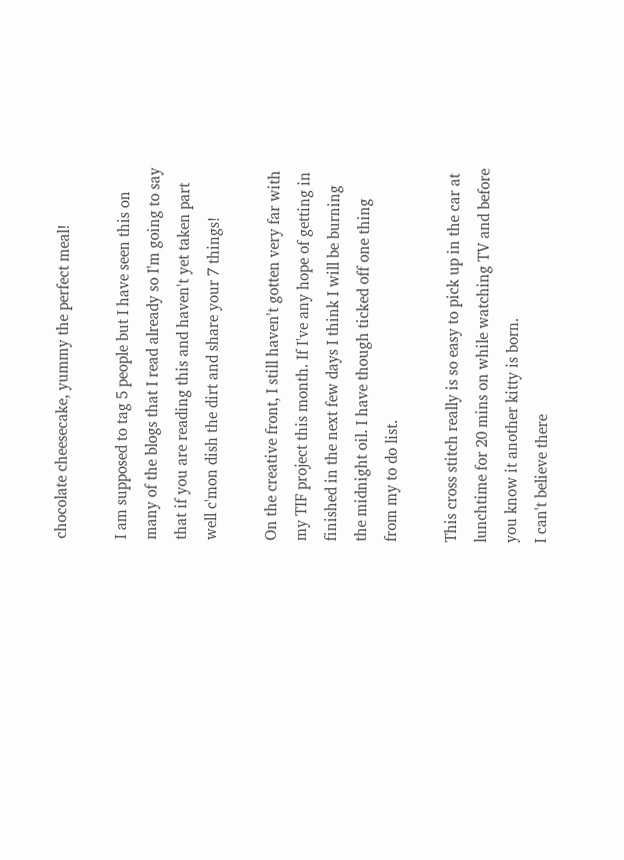chocolate cheesecake, yummy the perfect meal!

I am supposed to tag 5 people but I have seen this on many of the blogs that I read already so I'm going to say that if you are reading this and haven't yet taken part well c'mon dish the dirt and share your 7 things!

On the creative front, I still haven't gotten very far with my TIF project this month. If I've any hope of getting in finished in the next few days I think I will be burning the midnight oil. I have though ticked off one thing from my to do list.

This cross stitch really is so easy to pick up in the car at lunchtime for 20 mins on while watching TV and before you know it another kitty is born.
I can't believe there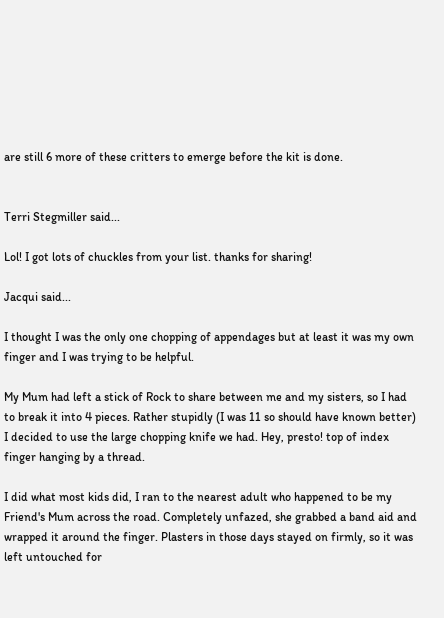are still 6 more of these critters to emerge before the kit is done.


Terri Stegmiller said...

Lol! I got lots of chuckles from your list. thanks for sharing!

Jacqui said...

I thought I was the only one chopping of appendages but at least it was my own finger and I was trying to be helpful.

My Mum had left a stick of Rock to share between me and my sisters, so I had to break it into 4 pieces. Rather stupidly (I was 11 so should have known better) I decided to use the large chopping knife we had. Hey, presto! top of index finger hanging by a thread.

I did what most kids did, I ran to the nearest adult who happened to be my Friend's Mum across the road. Completely unfazed, she grabbed a band aid and wrapped it around the finger. Plasters in those days stayed on firmly, so it was left untouched for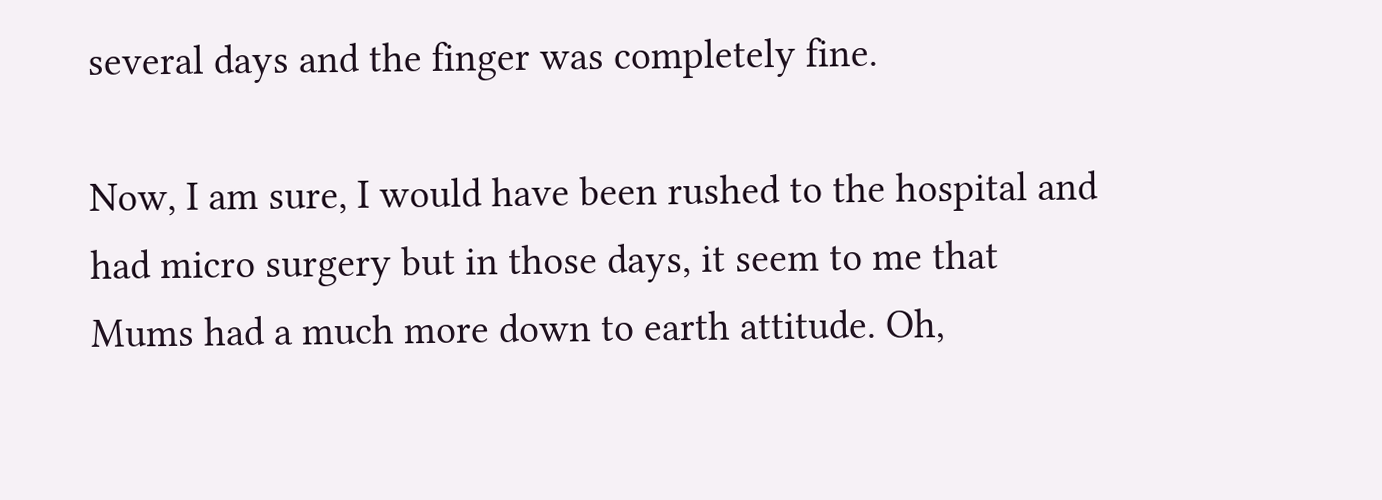several days and the finger was completely fine.

Now, I am sure, I would have been rushed to the hospital and had micro surgery but in those days, it seem to me that Mums had a much more down to earth attitude. Oh,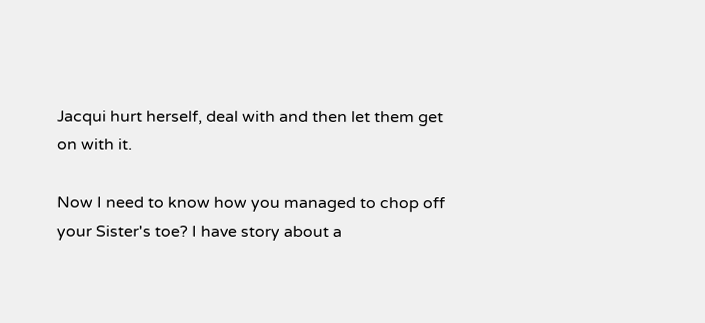Jacqui hurt herself, deal with and then let them get on with it.

Now I need to know how you managed to chop off your Sister's toe? I have story about a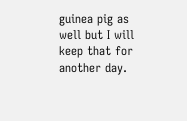guinea pig as well but I will keep that for another day.